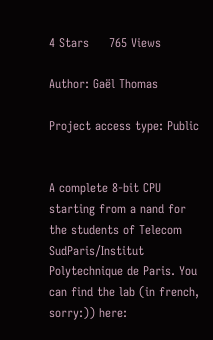4 Stars     765 Views

Author: Gaël Thomas

Project access type: Public


A complete 8-bit CPU starting from a nand for the students of Telecom SudParis/Institut Polytechnique de Paris. You can find the lab (in french, sorry:)) here: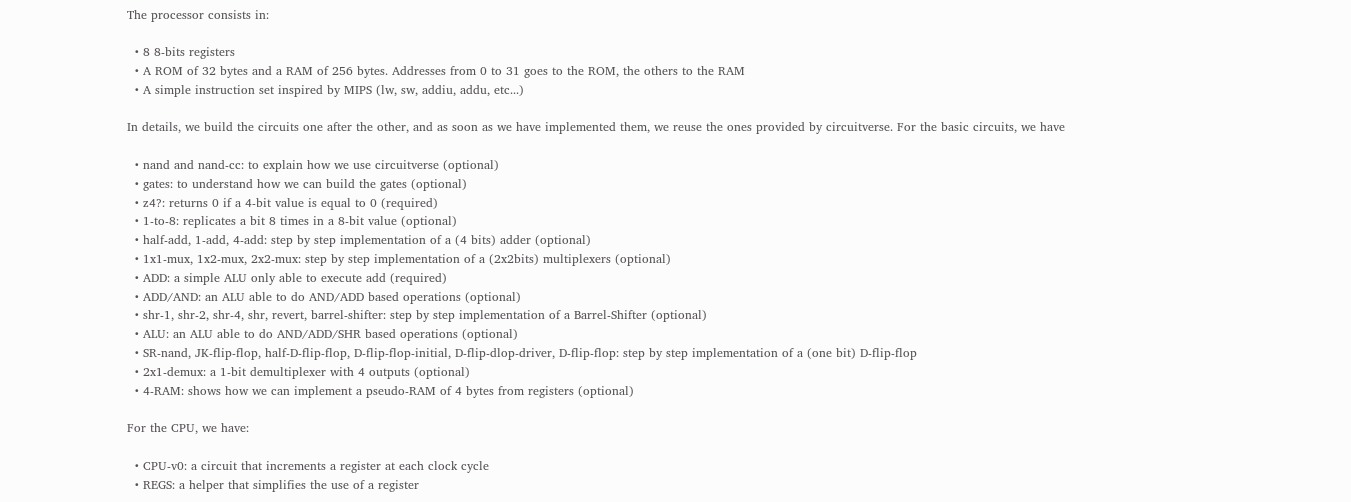The processor consists in:

  • 8 8-bits registers
  • A ROM of 32 bytes and a RAM of 256 bytes. Addresses from 0 to 31 goes to the ROM, the others to the RAM
  • A simple instruction set inspired by MIPS (lw, sw, addiu, addu, etc...)

In details, we build the circuits one after the other, and as soon as we have implemented them, we reuse the ones provided by circuitverse. For the basic circuits, we have

  • nand and nand-cc: to explain how we use circuitverse (optional)
  • gates: to understand how we can build the gates (optional)
  • z4?: returns 0 if a 4-bit value is equal to 0 (required)
  • 1-to-8: replicates a bit 8 times in a 8-bit value (optional)
  • half-add, 1-add, 4-add: step by step implementation of a (4 bits) adder (optional)
  • 1x1-mux, 1x2-mux, 2x2-mux: step by step implementation of a (2x2bits) multiplexers (optional)
  • ADD: a simple ALU only able to execute add (required)
  • ADD/AND: an ALU able to do AND/ADD based operations (optional)
  • shr-1, shr-2, shr-4, shr, revert, barrel-shifter: step by step implementation of a Barrel-Shifter (optional)
  • ALU: an ALU able to do AND/ADD/SHR based operations (optional)
  • SR-nand, JK-flip-flop, half-D-flip-flop, D-flip-flop-initial, D-flip-dlop-driver, D-flip-flop: step by step implementation of a (one bit) D-flip-flop
  • 2x1-demux: a 1-bit demultiplexer with 4 outputs (optional)
  • 4-RAM: shows how we can implement a pseudo-RAM of 4 bytes from registers (optional)

For the CPU, we have:

  • CPU-v0: a circuit that increments a register at each clock cycle
  • REGS: a helper that simplifies the use of a register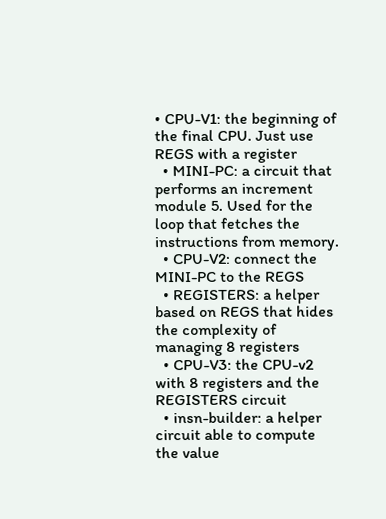• CPU-V1: the beginning of the final CPU. Just use REGS with a register
  • MINI-PC: a circuit that performs an increment module 5. Used for the loop that fetches the instructions from memory.
  • CPU-V2: connect the MINI-PC to the REGS
  • REGISTERS: a helper based on REGS that hides the complexity of managing 8 registers
  • CPU-V3: the CPU-v2 with 8 registers and the REGISTERS circuit
  • insn-builder: a helper circuit able to compute the value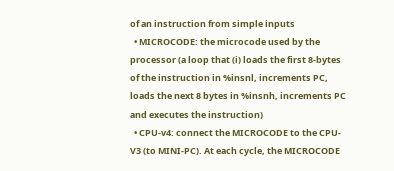of an instruction from simple inputs
  • MICROCODE: the microcode used by the processor (a loop that (i) loads the first 8-bytes of the instruction in %insnl, increments PC, loads the next 8 bytes in %insnh, increments PC and executes the instruction)
  • CPU-v4: connect the MICROCODE to the CPU-V3 (to MINI-PC). At each cycle, the MICROCODE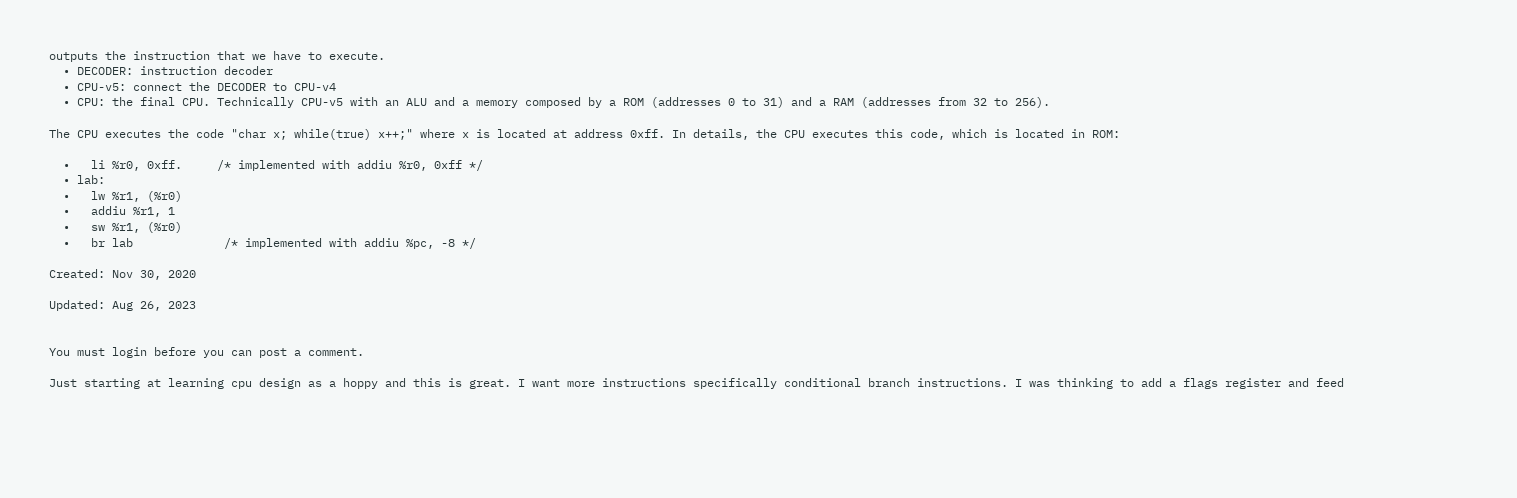outputs the instruction that we have to execute.
  • DECODER: instruction decoder
  • CPU-v5: connect the DECODER to CPU-v4
  • CPU: the final CPU. Technically CPU-v5 with an ALU and a memory composed by a ROM (addresses 0 to 31) and a RAM (addresses from 32 to 256).

The CPU executes the code "char x; while(true) x++;" where x is located at address 0xff. In details, the CPU executes this code, which is located in ROM:

  •   li %r0, 0xff.     /* implemented with addiu %r0, 0xff */
  • lab:
  •   lw %r1, (%r0)
  •   addiu %r1, 1
  •   sw %r1, (%r0)
  •   br lab             /* implemented with addiu %pc, -8 */

Created: Nov 30, 2020

Updated: Aug 26, 2023


You must login before you can post a comment.

Just starting at learning cpu design as a hoppy and this is great. I want more instructions specifically conditional branch instructions. I was thinking to add a flags register and feed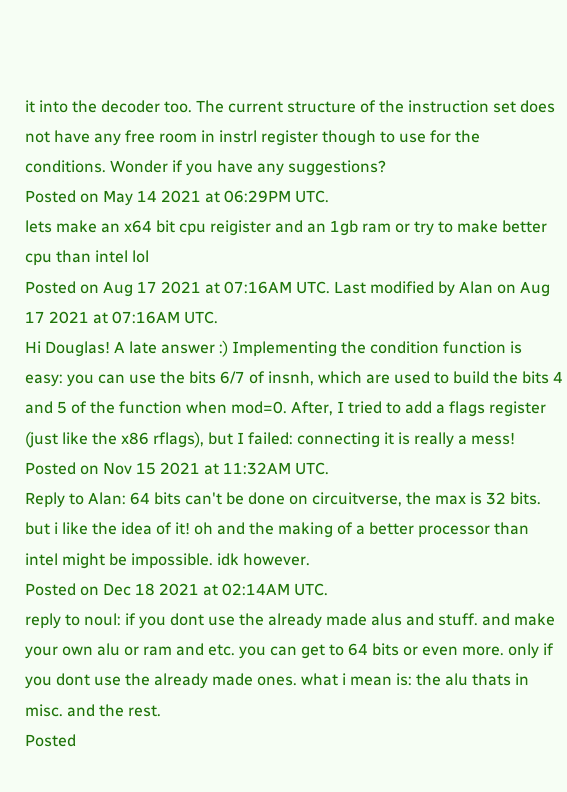it into the decoder too. The current structure of the instruction set does not have any free room in instrl register though to use for the conditions. Wonder if you have any suggestions?
Posted on May 14 2021 at 06:29PM UTC.
lets make an x64 bit cpu reigister and an 1gb ram or try to make better cpu than intel lol
Posted on Aug 17 2021 at 07:16AM UTC. Last modified by Alan on Aug 17 2021 at 07:16AM UTC.
Hi Douglas! A late answer :) Implementing the condition function is easy: you can use the bits 6/7 of insnh, which are used to build the bits 4 and 5 of the function when mod=0. After, I tried to add a flags register (just like the x86 rflags), but I failed: connecting it is really a mess!
Posted on Nov 15 2021 at 11:32AM UTC.
Reply to Alan: 64 bits can't be done on circuitverse, the max is 32 bits. but i like the idea of it! oh and the making of a better processor than intel might be impossible. idk however.
Posted on Dec 18 2021 at 02:14AM UTC.
reply to noul: if you dont use the already made alus and stuff. and make your own alu or ram and etc. you can get to 64 bits or even more. only if you dont use the already made ones. what i mean is: the alu thats in misc. and the rest.
Posted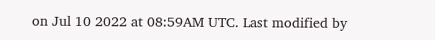on Jul 10 2022 at 08:59AM UTC. Last modified by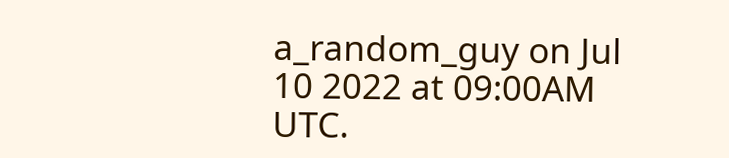a_random_guy on Jul 10 2022 at 09:00AM UTC.